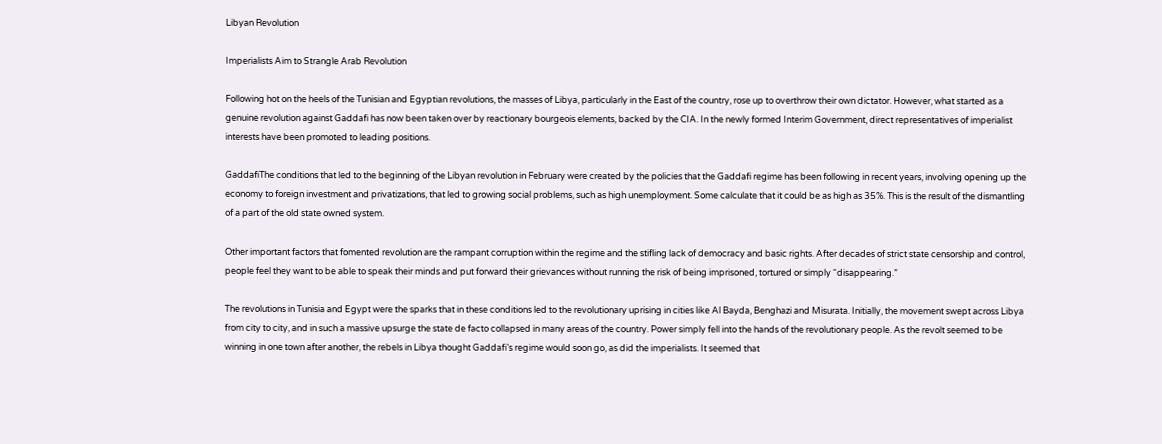Libyan Revolution

Imperialists Aim to Strangle Arab Revolution

Following hot on the heels of the Tunisian and Egyptian revolutions, the masses of Libya, particularly in the East of the country, rose up to overthrow their own dictator. However, what started as a genuine revolution against Gaddafi has now been taken over by reactionary bourgeois elements, backed by the CIA. In the newly formed Interim Government, direct representatives of imperialist interests have been promoted to leading positions.

GaddafiThe conditions that led to the beginning of the Libyan revolution in February were created by the policies that the Gaddafi regime has been following in recent years, involving opening up the economy to foreign investment and privatizations, that led to growing social problems, such as high unemployment. Some calculate that it could be as high as 35%. This is the result of the dismantling of a part of the old state owned system.

Other important factors that fomented revolution are the rampant corruption within the regime and the stifling lack of democracy and basic rights. After decades of strict state censorship and control, people feel they want to be able to speak their minds and put forward their grievances without running the risk of being imprisoned, tortured or simply “disappearing.”

The revolutions in Tunisia and Egypt were the sparks that in these conditions led to the revolutionary uprising in cities like Al Bayda, Benghazi and Misurata. Initially, the movement swept across Libya from city to city, and in such a massive upsurge the state de facto collapsed in many areas of the country. Power simply fell into the hands of the revolutionary people. As the revolt seemed to be winning in one town after another, the rebels in Libya thought Gaddafi’s regime would soon go, as did the imperialists. It seemed that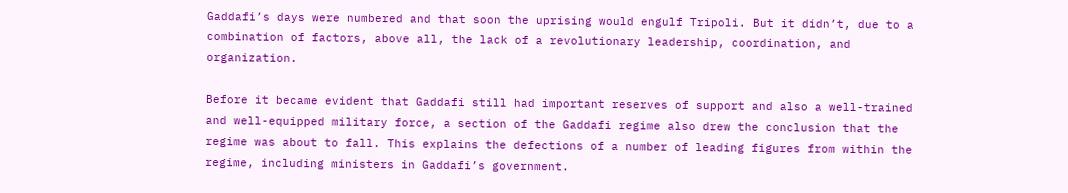Gaddafi’s days were numbered and that soon the uprising would engulf Tripoli. But it didn’t, due to a combination of factors, above all, the lack of a revolutionary leadership, coordination, and organization.

Before it became evident that Gaddafi still had important reserves of support and also a well-trained and well-equipped military force, a section of the Gaddafi regime also drew the conclusion that the regime was about to fall. This explains the defections of a number of leading figures from within the regime, including ministers in Gaddafi’s government.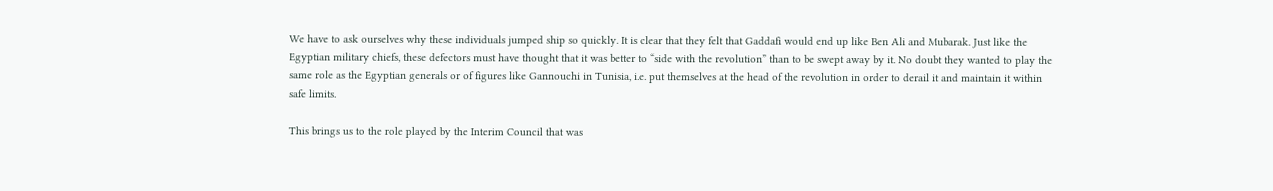We have to ask ourselves why these individuals jumped ship so quickly. It is clear that they felt that Gaddafi would end up like Ben Ali and Mubarak. Just like the Egyptian military chiefs, these defectors must have thought that it was better to “side with the revolution” than to be swept away by it. No doubt they wanted to play the same role as the Egyptian generals or of figures like Gannouchi in Tunisia, i.e. put themselves at the head of the revolution in order to derail it and maintain it within safe limits.

This brings us to the role played by the Interim Council that was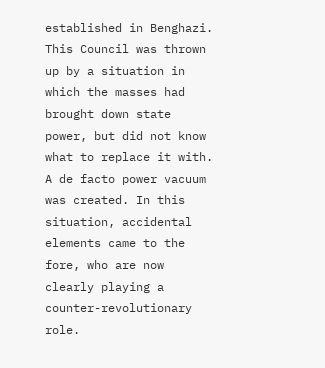established in Benghazi. This Council was thrown up by a situation in which the masses had brought down state power, but did not know what to replace it with. A de facto power vacuum was created. In this situation, accidental elements came to the fore, who are now clearly playing a counter-revolutionary role.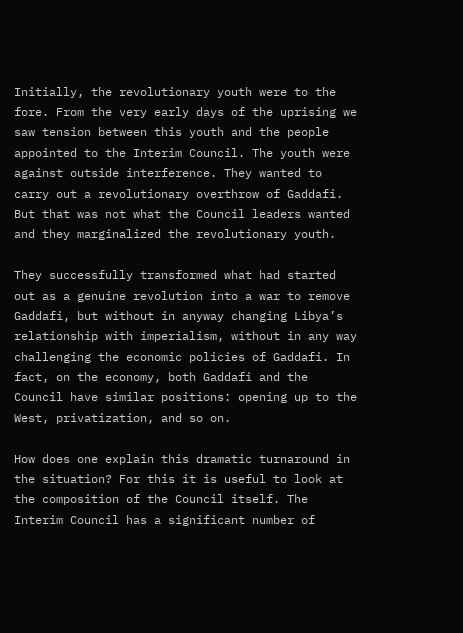Initially, the revolutionary youth were to the fore. From the very early days of the uprising we saw tension between this youth and the people appointed to the Interim Council. The youth were against outside interference. They wanted to carry out a revolutionary overthrow of Gaddafi. But that was not what the Council leaders wanted and they marginalized the revolutionary youth.

They successfully transformed what had started out as a genuine revolution into a war to remove Gaddafi, but without in anyway changing Libya’s relationship with imperialism, without in any way challenging the economic policies of Gaddafi. In fact, on the economy, both Gaddafi and the Council have similar positions: opening up to the West, privatization, and so on.

How does one explain this dramatic turnaround in the situation? For this it is useful to look at the composition of the Council itself. The Interim Council has a significant number of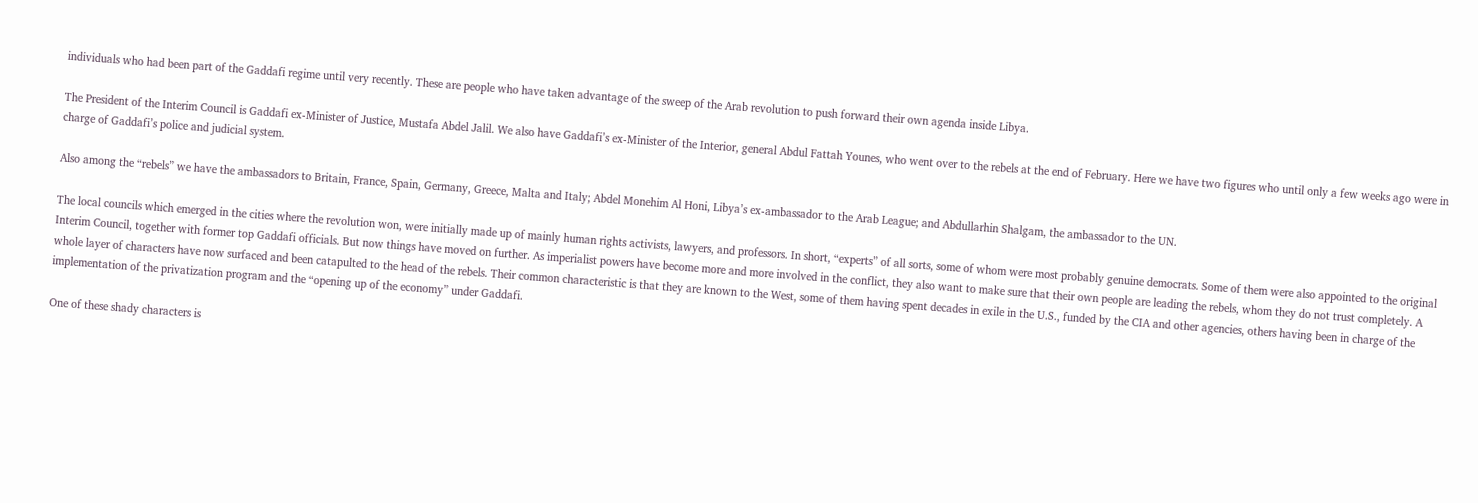individuals who had been part of the Gaddafi regime until very recently. These are people who have taken advantage of the sweep of the Arab revolution to push forward their own agenda inside Libya.

The President of the Interim Council is Gaddafi ex-Minister of Justice, Mustafa Abdel Jalil. We also have Gaddafi’s ex-Minister of the Interior, general Abdul Fattah Younes, who went over to the rebels at the end of February. Here we have two figures who until only a few weeks ago were in charge of Gaddafi’s police and judicial system.

Also among the “rebels” we have the ambassadors to Britain, France, Spain, Germany, Greece, Malta and Italy; Abdel Monehim Al Honi, Libya’s ex-ambassador to the Arab League; and Abdullarhin Shalgam, the ambassador to the UN.

The local councils which emerged in the cities where the revolution won, were initially made up of mainly human rights activists, lawyers, and professors. In short, “experts” of all sorts, some of whom were most probably genuine democrats. Some of them were also appointed to the original Interim Council, together with former top Gaddafi officials. But now things have moved on further. As imperialist powers have become more and more involved in the conflict, they also want to make sure that their own people are leading the rebels, whom they do not trust completely. A whole layer of characters have now surfaced and been catapulted to the head of the rebels. Their common characteristic is that they are known to the West, some of them having spent decades in exile in the U.S., funded by the CIA and other agencies, others having been in charge of the implementation of the privatization program and the “opening up of the economy” under Gaddafi.

One of these shady characters is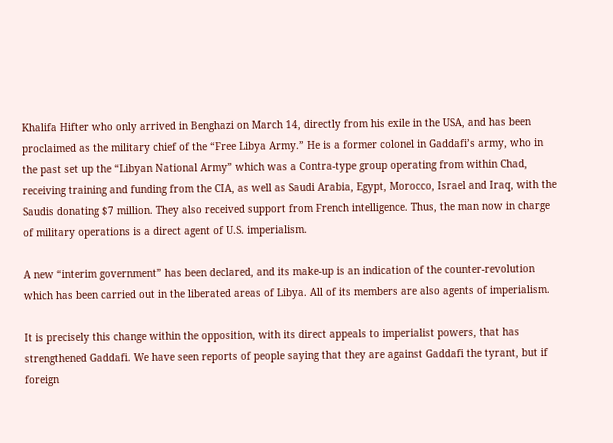Khalifa Hifter who only arrived in Benghazi on March 14, directly from his exile in the USA, and has been proclaimed as the military chief of the “Free Libya Army.” He is a former colonel in Gaddafi’s army, who in the past set up the “Libyan National Army” which was a Contra-type group operating from within Chad, receiving training and funding from the CIA, as well as Saudi Arabia, Egypt, Morocco, Israel and Iraq, with the Saudis donating $7 million. They also received support from French intelligence. Thus, the man now in charge of military operations is a direct agent of U.S. imperialism.

A new “interim government” has been declared, and its make-up is an indication of the counter-revolution which has been carried out in the liberated areas of Libya. All of its members are also agents of imperialism.

It is precisely this change within the opposition, with its direct appeals to imperialist powers, that has strengthened Gaddafi. We have seen reports of people saying that they are against Gaddafi the tyrant, but if foreign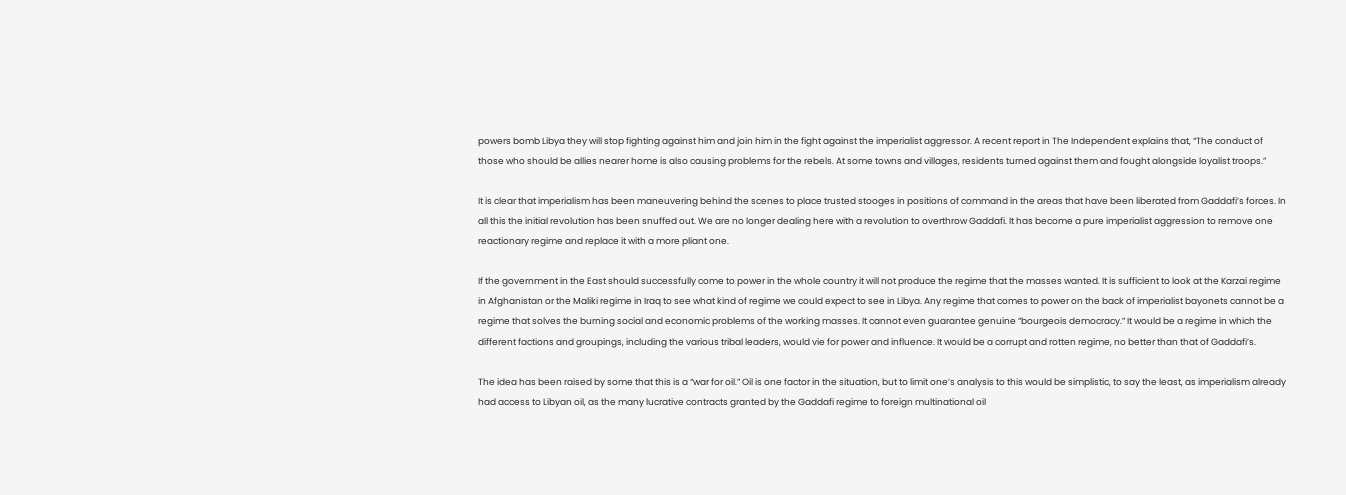powers bomb Libya they will stop fighting against him and join him in the fight against the imperialist aggressor. A recent report in The Independent explains that, “The conduct of those who should be allies nearer home is also causing problems for the rebels. At some towns and villages, residents turned against them and fought alongside loyalist troops.”

It is clear that imperialism has been maneuvering behind the scenes to place trusted stooges in positions of command in the areas that have been liberated from Gaddafi’s forces. In all this the initial revolution has been snuffed out. We are no longer dealing here with a revolution to overthrow Gaddafi. It has become a pure imperialist aggression to remove one reactionary regime and replace it with a more pliant one.

If the government in the East should successfully come to power in the whole country it will not produce the regime that the masses wanted. It is sufficient to look at the Karzai regime in Afghanistan or the Maliki regime in Iraq to see what kind of regime we could expect to see in Libya. Any regime that comes to power on the back of imperialist bayonets cannot be a regime that solves the burning social and economic problems of the working masses. It cannot even guarantee genuine “bourgeois democracy.” It would be a regime in which the different factions and groupings, including the various tribal leaders, would vie for power and influence. It would be a corrupt and rotten regime, no better than that of Gaddafi’s.

The idea has been raised by some that this is a “war for oil.” Oil is one factor in the situation, but to limit one’s analysis to this would be simplistic, to say the least, as imperialism already had access to Libyan oil, as the many lucrative contracts granted by the Gaddafi regime to foreign multinational oil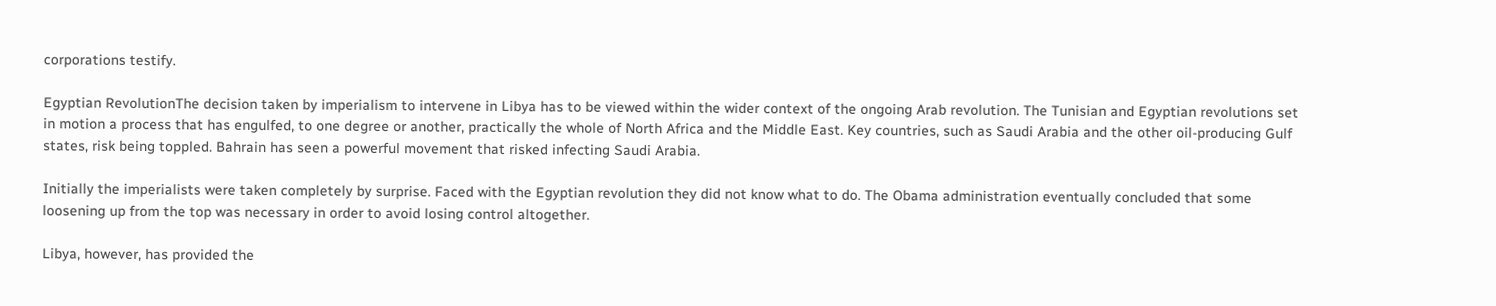corporations testify.

Egyptian RevolutionThe decision taken by imperialism to intervene in Libya has to be viewed within the wider context of the ongoing Arab revolution. The Tunisian and Egyptian revolutions set in motion a process that has engulfed, to one degree or another, practically the whole of North Africa and the Middle East. Key countries, such as Saudi Arabia and the other oil-producing Gulf states, risk being toppled. Bahrain has seen a powerful movement that risked infecting Saudi Arabia.

Initially the imperialists were taken completely by surprise. Faced with the Egyptian revolution they did not know what to do. The Obama administration eventually concluded that some loosening up from the top was necessary in order to avoid losing control altogether.

Libya, however, has provided the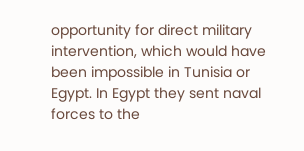opportunity for direct military intervention, which would have been impossible in Tunisia or Egypt. In Egypt they sent naval forces to the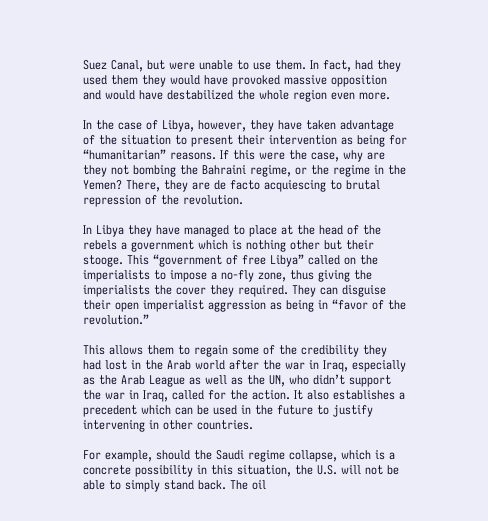Suez Canal, but were unable to use them. In fact, had they used them they would have provoked massive opposition and would have destabilized the whole region even more.

In the case of Libya, however, they have taken advantage of the situation to present their intervention as being for “humanitarian” reasons. If this were the case, why are they not bombing the Bahraini regime, or the regime in the Yemen? There, they are de facto acquiescing to brutal repression of the revolution.

In Libya they have managed to place at the head of the rebels a government which is nothing other but their stooge. This “government of free Libya” called on the imperialists to impose a no-fly zone, thus giving the imperialists the cover they required. They can disguise their open imperialist aggression as being in “favor of the revolution.”

This allows them to regain some of the credibility they had lost in the Arab world after the war in Iraq, especially as the Arab League as well as the UN, who didn’t support the war in Iraq, called for the action. It also establishes a precedent which can be used in the future to justify intervening in other countries.

For example, should the Saudi regime collapse, which is a concrete possibility in this situation, the U.S. will not be able to simply stand back. The oil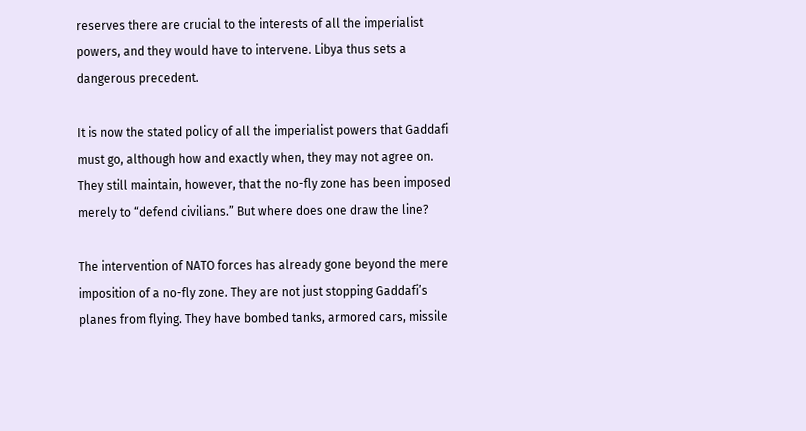reserves there are crucial to the interests of all the imperialist powers, and they would have to intervene. Libya thus sets a dangerous precedent.

It is now the stated policy of all the imperialist powers that Gaddafi must go, although how and exactly when, they may not agree on. They still maintain, however, that the no-fly zone has been imposed merely to “defend civilians.” But where does one draw the line?

The intervention of NATO forces has already gone beyond the mere imposition of a no-fly zone. They are not just stopping Gaddafi’s planes from flying. They have bombed tanks, armored cars, missile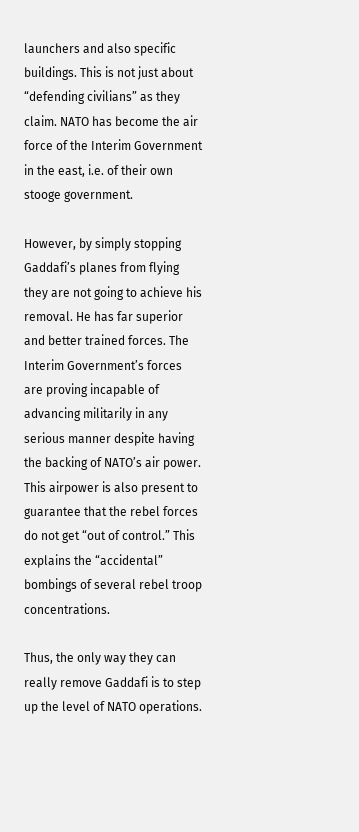launchers and also specific buildings. This is not just about “defending civilians” as they claim. NATO has become the air force of the Interim Government in the east, i.e. of their own stooge government.

However, by simply stopping Gaddafi’s planes from flying they are not going to achieve his removal. He has far superior and better trained forces. The Interim Government’s forces are proving incapable of advancing militarily in any serious manner despite having the backing of NATO’s air power. This airpower is also present to guarantee that the rebel forces do not get “out of control.” This explains the “accidental” bombings of several rebel troop concentrations.

Thus, the only way they can really remove Gaddafi is to step up the level of NATO operations.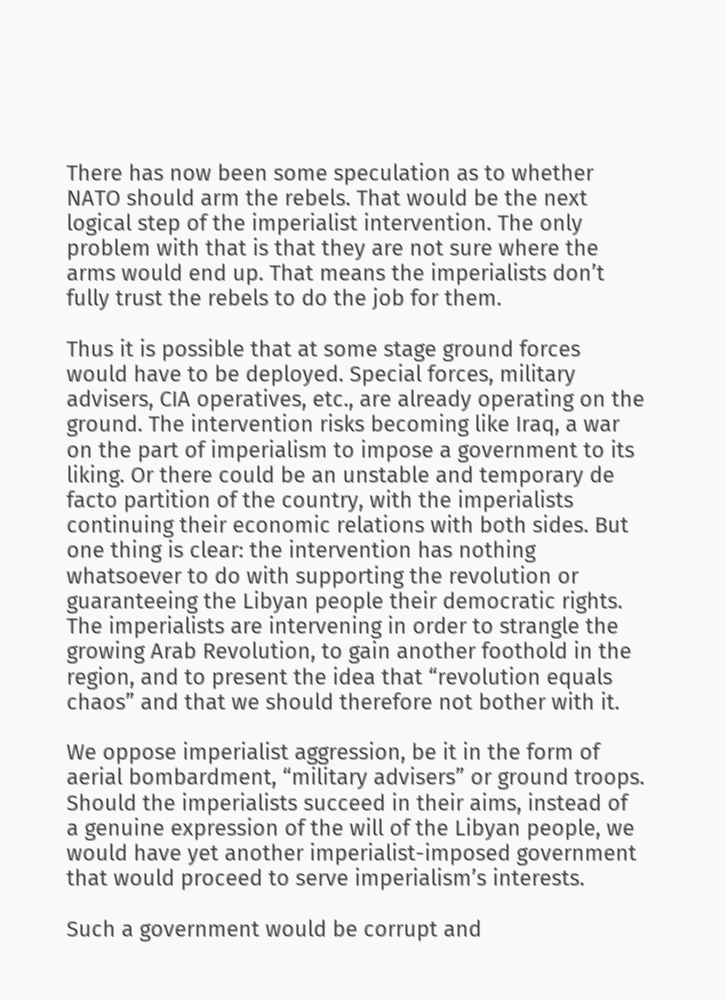There has now been some speculation as to whether NATO should arm the rebels. That would be the next logical step of the imperialist intervention. The only problem with that is that they are not sure where the arms would end up. That means the imperialists don’t fully trust the rebels to do the job for them.

Thus it is possible that at some stage ground forces would have to be deployed. Special forces, military advisers, CIA operatives, etc., are already operating on the ground. The intervention risks becoming like Iraq, a war on the part of imperialism to impose a government to its liking. Or there could be an unstable and temporary de facto partition of the country, with the imperialists continuing their economic relations with both sides. But one thing is clear: the intervention has nothing whatsoever to do with supporting the revolution or guaranteeing the Libyan people their democratic rights. The imperialists are intervening in order to strangle the growing Arab Revolution, to gain another foothold in the region, and to present the idea that “revolution equals chaos” and that we should therefore not bother with it.

We oppose imperialist aggression, be it in the form of aerial bombardment, “military advisers” or ground troops. Should the imperialists succeed in their aims, instead of a genuine expression of the will of the Libyan people, we would have yet another imperialist-imposed government that would proceed to serve imperialism’s interests.

Such a government would be corrupt and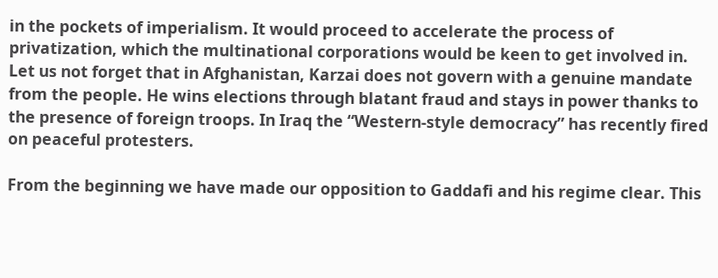in the pockets of imperialism. It would proceed to accelerate the process of privatization, which the multinational corporations would be keen to get involved in. Let us not forget that in Afghanistan, Karzai does not govern with a genuine mandate from the people. He wins elections through blatant fraud and stays in power thanks to the presence of foreign troops. In Iraq the “Western-style democracy” has recently fired on peaceful protesters.

From the beginning we have made our opposition to Gaddafi and his regime clear. This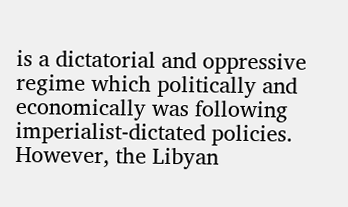is a dictatorial and oppressive regime which politically and economically was following imperialist-dictated policies. However, the Libyan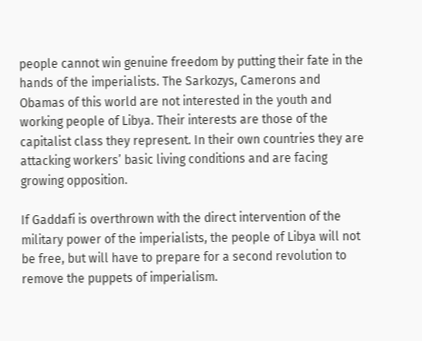people cannot win genuine freedom by putting their fate in the hands of the imperialists. The Sarkozys, Camerons and Obamas of this world are not interested in the youth and working people of Libya. Their interests are those of the capitalist class they represent. In their own countries they are attacking workers’ basic living conditions and are facing growing opposition.

If Gaddafi is overthrown with the direct intervention of the military power of the imperialists, the people of Libya will not be free, but will have to prepare for a second revolution to remove the puppets of imperialism.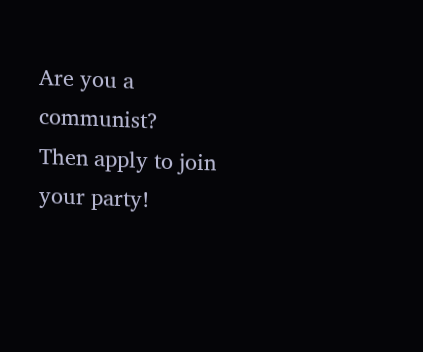Are you a communist?
Then apply to join your party!